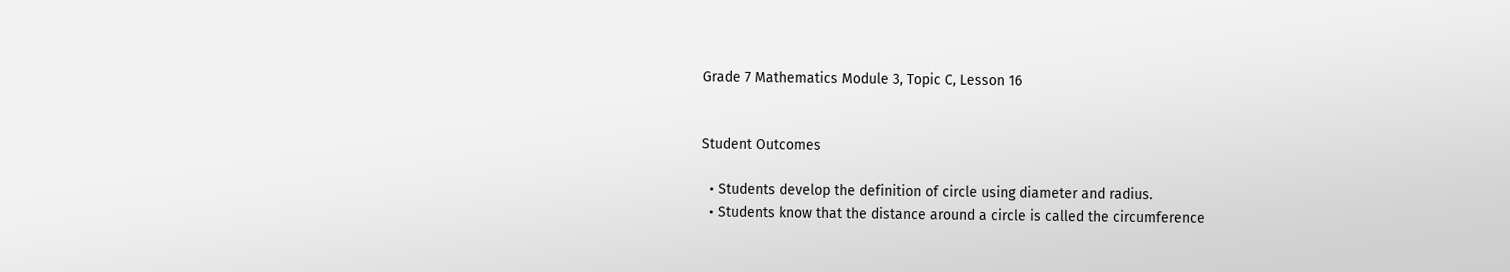Grade 7 Mathematics Module 3, Topic C, Lesson 16


Student Outcomes

  • Students develop the definition of circle using diameter and radius.
  • Students know that the distance around a circle is called the circumference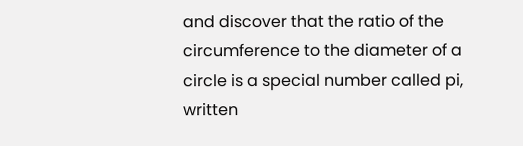and discover that the ratio of the circumference to the diameter of a circle is a special number called pi, written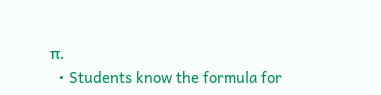π.
  • Students know the formula for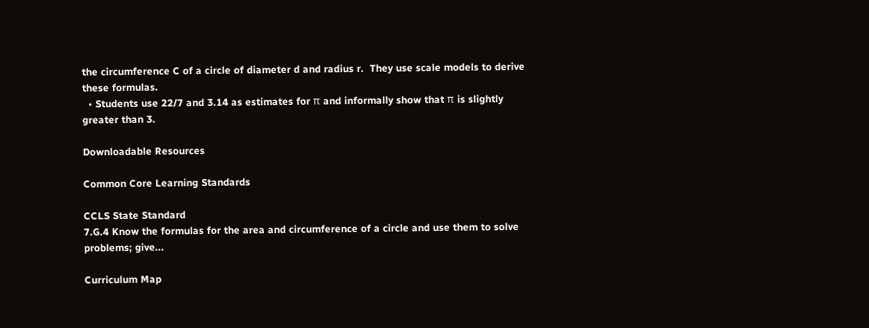the circumference C of a circle of diameter d and radius r.  They use scale models to derive these formulas.
  • Students use 22/7 and 3.14 as estimates for π and informally show that π is slightly greater than 3.

Downloadable Resources

Common Core Learning Standards

CCLS State Standard
7.G.4 Know the formulas for the area and circumference of a circle and use them to solve problems; give...

Curriculum Map